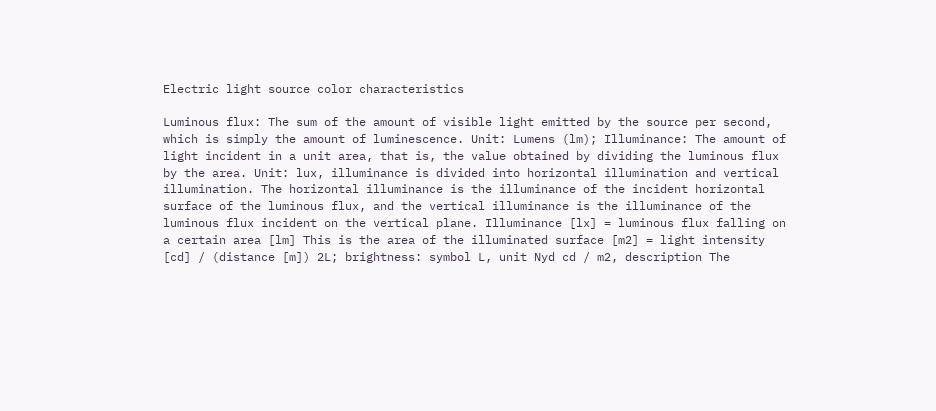Electric light source color characteristics

Luminous flux: The sum of the amount of visible light emitted by the source per second, which is simply the amount of luminescence. Unit: Lumens (lm); Illuminance: The amount of light incident in a unit area, that is, the value obtained by dividing the luminous flux by the area. Unit: lux, illuminance is divided into horizontal illumination and vertical illumination. The horizontal illuminance is the illuminance of the incident horizontal surface of the luminous flux, and the vertical illuminance is the illuminance of the luminous flux incident on the vertical plane. Illuminance [lx] = luminous flux falling on a certain area [lm] This is the area of the illuminated surface [m2] = light intensity [cd] / (distance [m]) 2L; brightness: symbol L, unit Nyd cd / m2, description The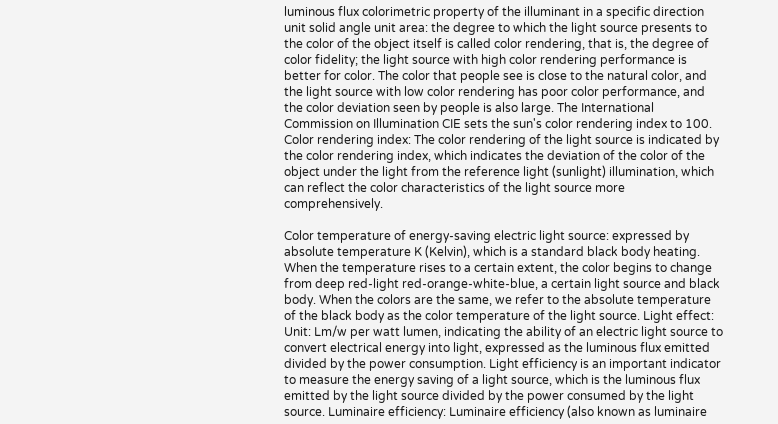luminous flux colorimetric property of the illuminant in a specific direction unit solid angle unit area: the degree to which the light source presents to the color of the object itself is called color rendering, that is, the degree of color fidelity; the light source with high color rendering performance is better for color. The color that people see is close to the natural color, and the light source with low color rendering has poor color performance, and the color deviation seen by people is also large. The International Commission on Illumination CIE sets the sun's color rendering index to 100. Color rendering index: The color rendering of the light source is indicated by the color rendering index, which indicates the deviation of the color of the object under the light from the reference light (sunlight) illumination, which can reflect the color characteristics of the light source more comprehensively.

Color temperature of energy-saving electric light source: expressed by absolute temperature K (Kelvin), which is a standard black body heating. When the temperature rises to a certain extent, the color begins to change from deep red-light red-orange-white-blue, a certain light source and black body. When the colors are the same, we refer to the absolute temperature of the black body as the color temperature of the light source. Light effect: Unit: Lm/w per watt lumen, indicating the ability of an electric light source to convert electrical energy into light, expressed as the luminous flux emitted divided by the power consumption. Light efficiency is an important indicator to measure the energy saving of a light source, which is the luminous flux emitted by the light source divided by the power consumed by the light source. Luminaire efficiency: Luminaire efficiency (also known as luminaire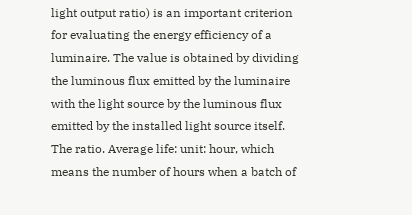light output ratio) is an important criterion for evaluating the energy efficiency of a luminaire. The value is obtained by dividing the luminous flux emitted by the luminaire with the light source by the luminous flux emitted by the installed light source itself. The ratio. Average life: unit: hour, which means the number of hours when a batch of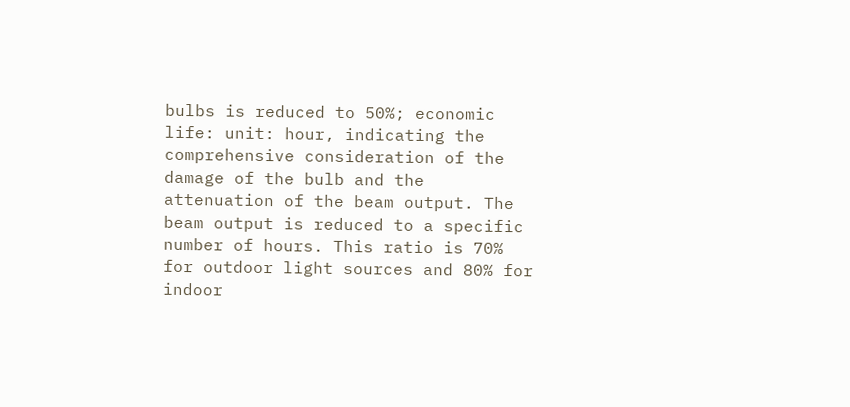bulbs is reduced to 50%; economic life: unit: hour, indicating the comprehensive consideration of the damage of the bulb and the attenuation of the beam output. The beam output is reduced to a specific number of hours. This ratio is 70% for outdoor light sources and 80% for indoor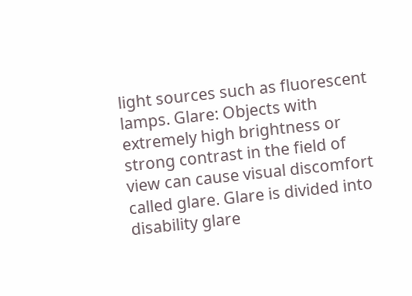light sources such as fluorescent lamps. Glare: Objects with extremely high brightness or strong contrast in the field of view can cause visual discomfort called glare. Glare is divided into disability glare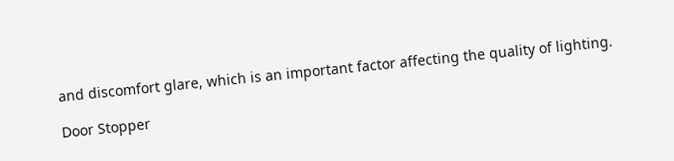and discomfort glare, which is an important factor affecting the quality of lighting.

Door Stopper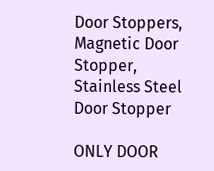Door Stoppers, Magnetic Door Stopper, Stainless Steel Door Stopper

ONLY DOOR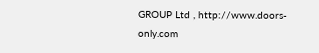GROUP Ltd , http://www.doors-only.com